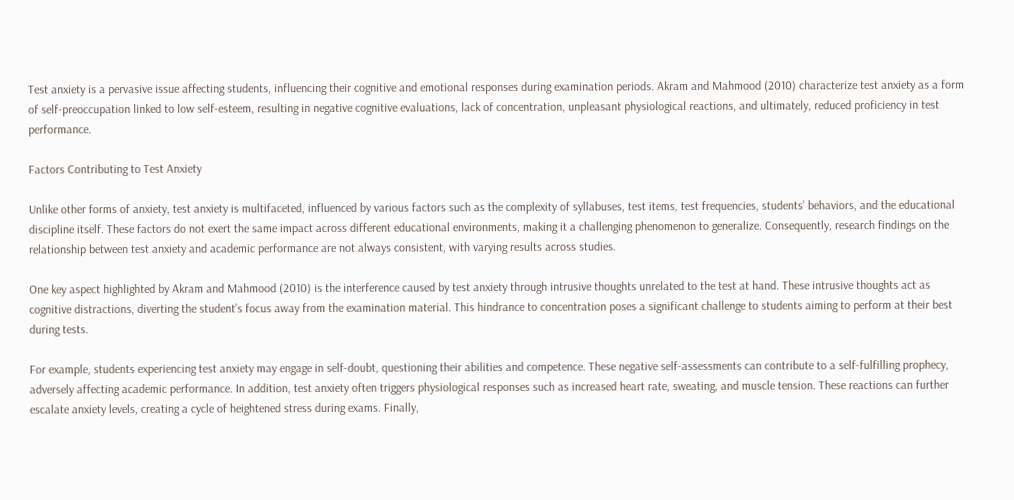Test anxiety is a pervasive issue affecting students, influencing their cognitive and emotional responses during examination periods. Akram and Mahmood (2010) characterize test anxiety as a form of self-preoccupation linked to low self-esteem, resulting in negative cognitive evaluations, lack of concentration, unpleasant physiological reactions, and ultimately, reduced proficiency in test performance.

Factors Contributing to Test Anxiety

Unlike other forms of anxiety, test anxiety is multifaceted, influenced by various factors such as the complexity of syllabuses, test items, test frequencies, students’ behaviors, and the educational discipline itself. These factors do not exert the same impact across different educational environments, making it a challenging phenomenon to generalize. Consequently, research findings on the relationship between test anxiety and academic performance are not always consistent, with varying results across studies.

One key aspect highlighted by Akram and Mahmood (2010) is the interference caused by test anxiety through intrusive thoughts unrelated to the test at hand. These intrusive thoughts act as cognitive distractions, diverting the student’s focus away from the examination material. This hindrance to concentration poses a significant challenge to students aiming to perform at their best during tests.

For example, students experiencing test anxiety may engage in self-doubt, questioning their abilities and competence. These negative self-assessments can contribute to a self-fulfilling prophecy, adversely affecting academic performance. In addition, test anxiety often triggers physiological responses such as increased heart rate, sweating, and muscle tension. These reactions can further escalate anxiety levels, creating a cycle of heightened stress during exams. Finally,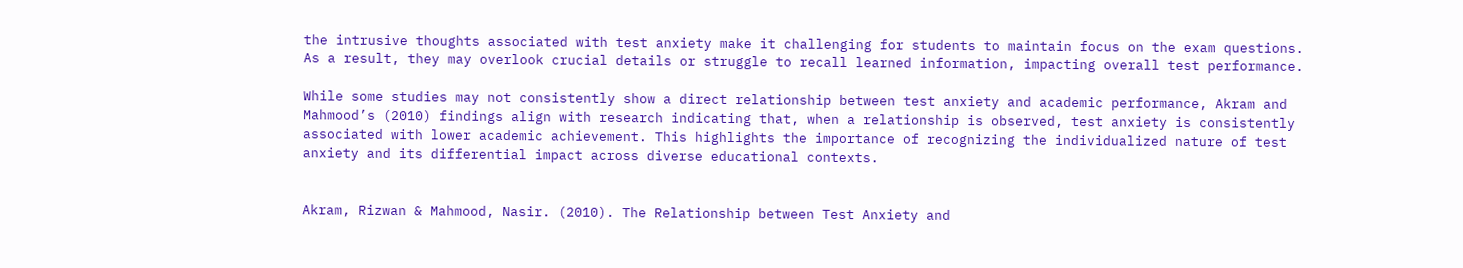the intrusive thoughts associated with test anxiety make it challenging for students to maintain focus on the exam questions. As a result, they may overlook crucial details or struggle to recall learned information, impacting overall test performance.

While some studies may not consistently show a direct relationship between test anxiety and academic performance, Akram and Mahmood’s (2010) findings align with research indicating that, when a relationship is observed, test anxiety is consistently associated with lower academic achievement. This highlights the importance of recognizing the individualized nature of test anxiety and its differential impact across diverse educational contexts.


Akram, Rizwan & Mahmood, Nasir. (2010). The Relationship between Test Anxiety and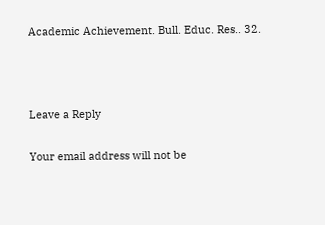Academic Achievement. Bull. Educ. Res.. 32.



Leave a Reply

Your email address will not be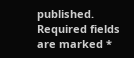published. Required fields are marked *